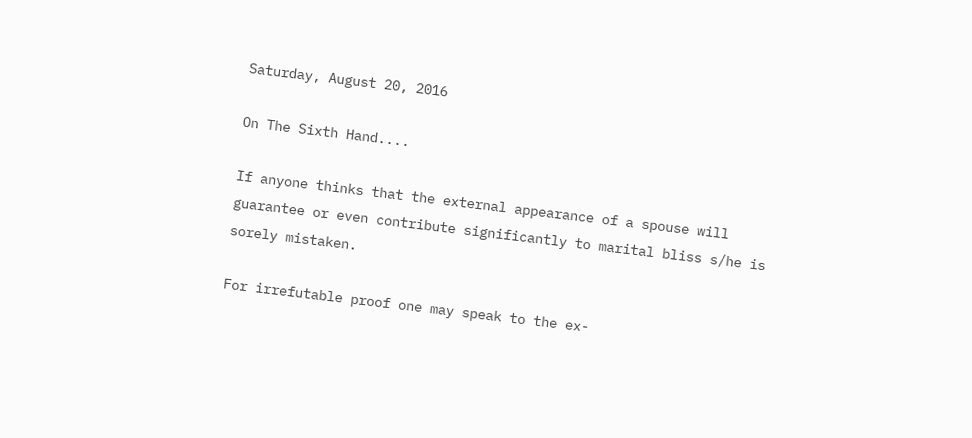Saturday, August 20, 2016

On The Sixth Hand....

If anyone thinks that the external appearance of a spouse will guarantee or even contribute significantly to marital bliss s/he is sorely mistaken.

For irrefutable proof one may speak to the ex-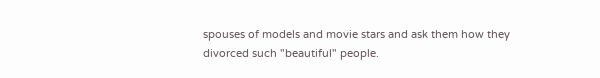spouses of models and movie stars and ask them how they divorced such "beautiful" people.